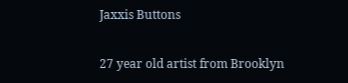Jaxxis Buttons

27 year old artist from Brooklyn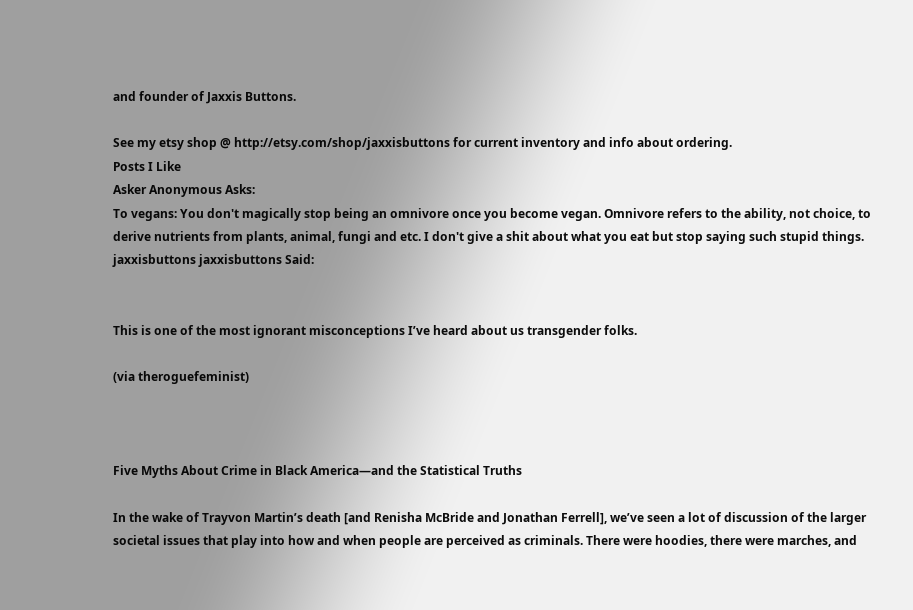and founder of Jaxxis Buttons.

See my etsy shop @ http://etsy.com/shop/jaxxisbuttons for current inventory and info about ordering.
Posts I Like
Asker Anonymous Asks:
To vegans: You don't magically stop being an omnivore once you become vegan. Omnivore refers to the ability, not choice, to derive nutrients from plants, animal, fungi and etc. I don't give a shit about what you eat but stop saying such stupid things.
jaxxisbuttons jaxxisbuttons Said:


This is one of the most ignorant misconceptions I’ve heard about us transgender folks.

(via theroguefeminist)



Five Myths About Crime in Black America—and the Statistical Truths

In the wake of Trayvon Martin’s death [and Renisha McBride and Jonathan Ferrell], we’ve seen a lot of discussion of the larger societal issues that play into how and when people are perceived as criminals. There were hoodies, there were marches, and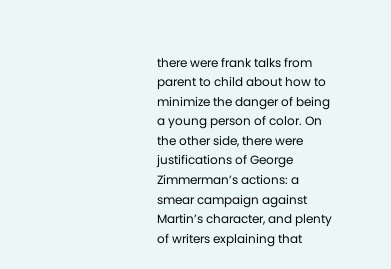there were frank talks from parent to child about how to minimize the danger of being a young person of color. On the other side, there were justifications of George Zimmerman’s actions: a smear campaign against Martin’s character, and plenty of writers explaining that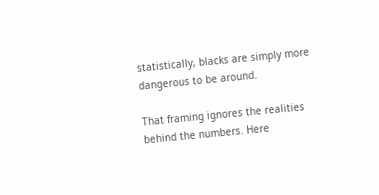statistically, blacks are simply more dangerous to be around.

That framing ignores the realities behind the numbers. Here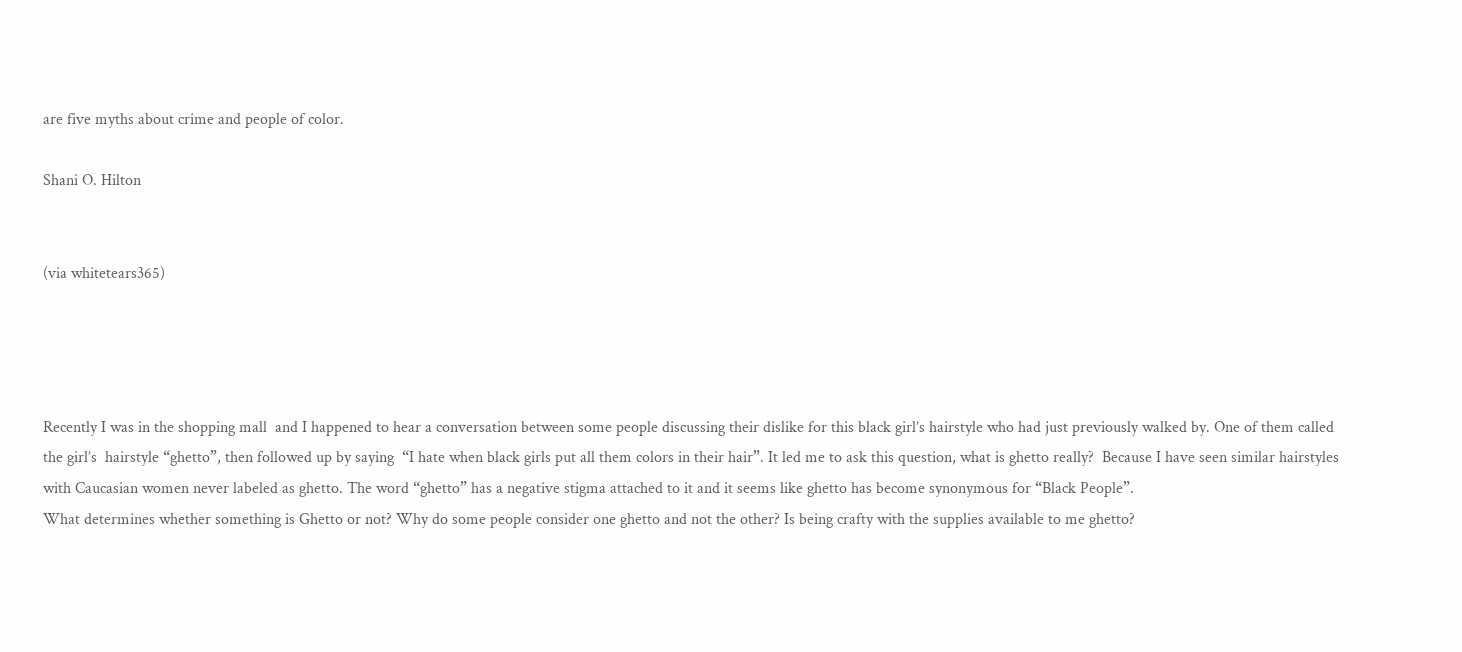are five myths about crime and people of color.

Shani O. Hilton


(via whitetears365)




Recently I was in the shopping mall  and I happened to hear a conversation between some people discussing their dislike for this black girl’s hairstyle who had just previously walked by. One of them called the girl’s  hairstyle “ghetto”, then followed up by saying  “I hate when black girls put all them colors in their hair”. It led me to ask this question, what is ghetto really?  Because I have seen similar hairstyles with Caucasian women never labeled as ghetto. The word “ghetto” has a negative stigma attached to it and it seems like ghetto has become synonymous for “Black People”.
What determines whether something is Ghetto or not? Why do some people consider one ghetto and not the other? Is being crafty with the supplies available to me ghetto?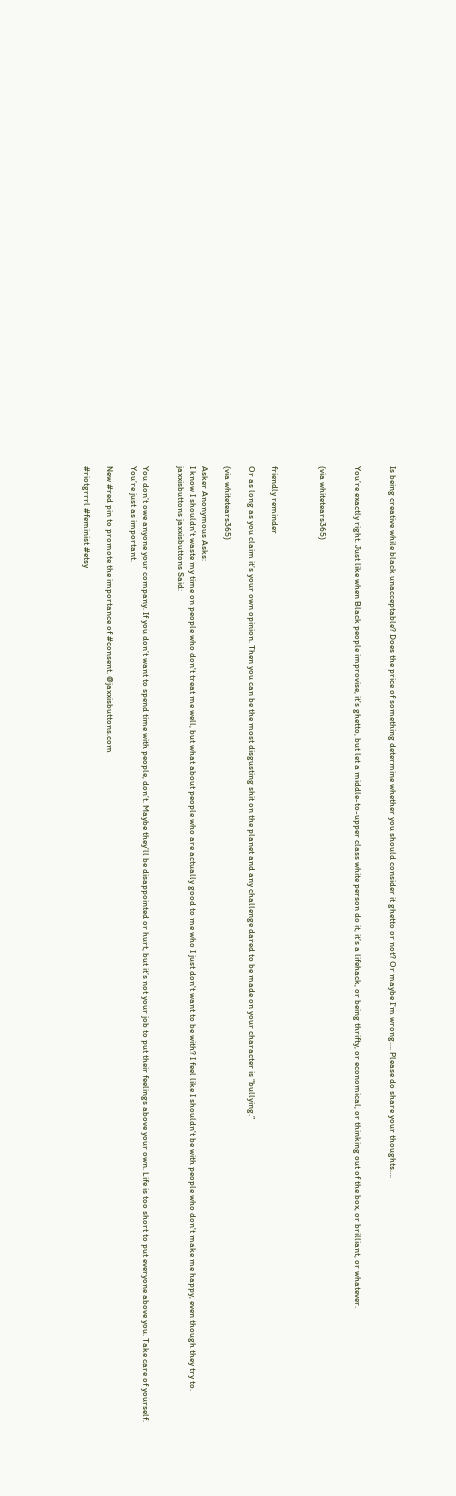Is being creative while black unacceptable? Does the price of something determine whether you should consider it ghetto or not? Or maybe I’m wrong…. Please do share your thoughts….


You’re exactly right. Just like when Black people improvise, it’s ghetto, but let a middle-to-upper class white person do it, it’s a lifehack, or being thrifty, or economical, or thinking out of the box, or brilliant, or whatever.


(via whitetears365)



friendly reminder

Or as long as you claim it’s your own opinion. Then you can be the most disgusting shit on the planet and any challenge dared to be made on your character is “bullying.”

(via whitetears365)

Asker Anonymous Asks:
I know I shouldn't waste my time on people who don't treat me well, but what about people who are actually good to me who I just don't want to be with? I feel like I shouldn't be with people who don't make me happy, even though they try to.
jaxxisbuttons jaxxisbuttons Said:


You don’t owe anyone your company. If you don’t want to spend time with people, don’t. Maybe they’ll be disappointed or hurt, but it’s not your job to put their feelings above your own. Life is too short to put everyone above you. Take care of yourself. You’re just as important.

New #red pin to promote the importance of #consent. @jaxxisbuttons.com

#riotgrrrl #feminist #etsy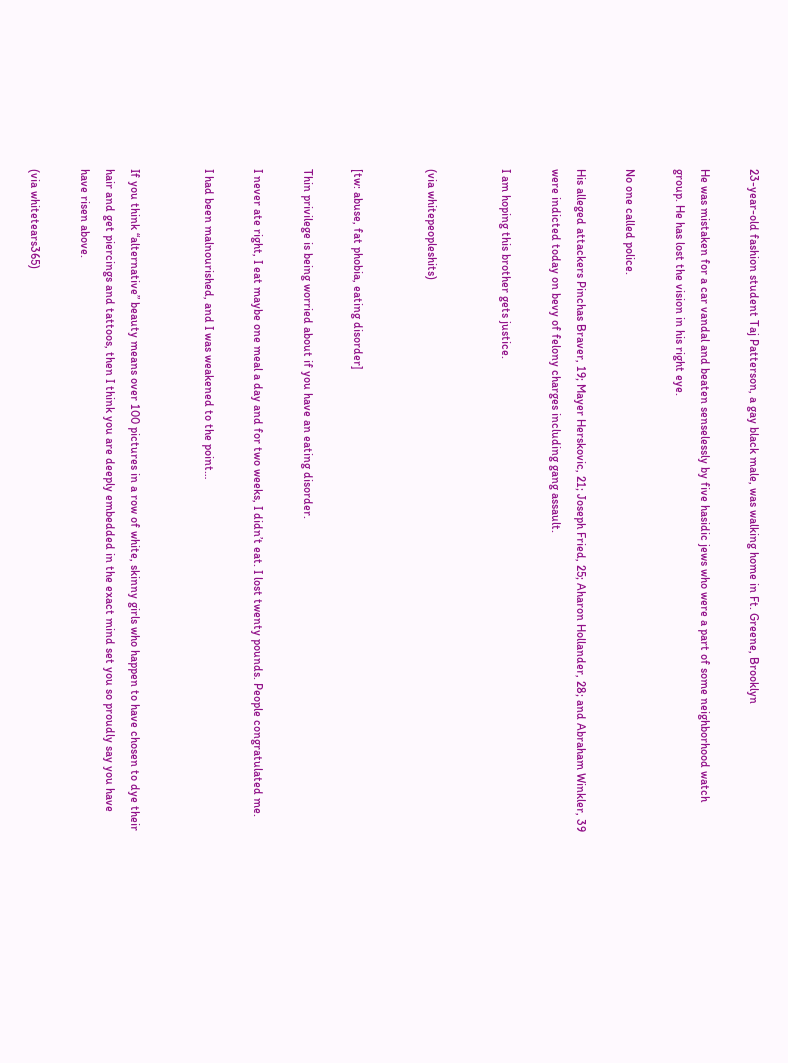23-year-old fashion student Taj Patterson, a gay black male, was walking home in Ft. Greene, Brooklyn

He was mistaken for a car vandal and beaten senselessly by five hasidic jews who were a part of some neighborhood watch group. He has lost the vision in his right eye.

No one called police.

His alleged attackers Pinchas Braver, 19; Mayer Herskovic, 21; Joseph Fried, 25; Aharon Hollander, 28; and Abraham Winkler, 39 were indicted today on bevy of felony charges including gang assault.

I am hoping this brother gets justice.


(via whitepeopleshits)


[tw: abuse, fat phobia, eating disorder]

Thin privilege is being worried about if you have an eating disorder.

I never ate right, I eat maybe one meal a day and for two weeks, I didn’t eat. I lost twenty pounds. People congratulated me.

I had been malnourished, and I was weakened to the point…


If you think “alternative” beauty means over 100 pictures in a row of white, skinny girls who happen to have chosen to dye their hair and get piercings and tattoos, then I think you are deeply embedded in the exact mind set you so proudly say you have have risen above.

(via whitetears365)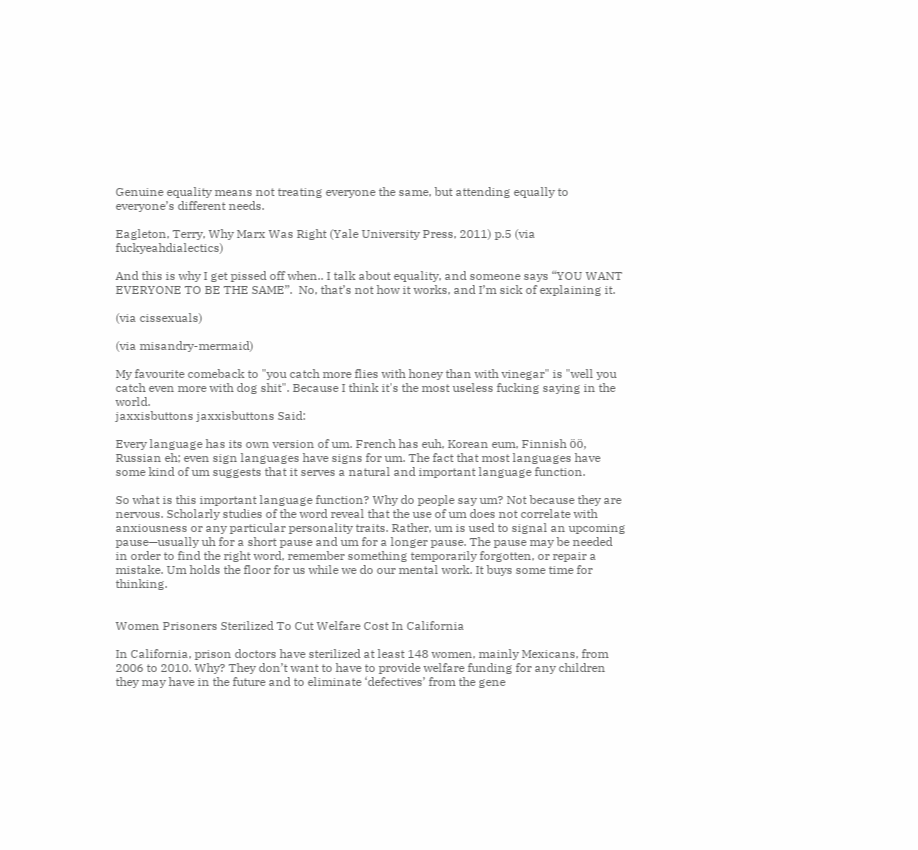Genuine equality means not treating everyone the same, but attending equally to everyone’s different needs.

Eagleton, Terry, Why Marx Was Right (Yale University Press, 2011) p.5 (via fuckyeahdialectics)

And this is why I get pissed off when.. I talk about equality, and someone says “YOU WANT EVERYONE TO BE THE SAME”.  No, that’s not how it works, and I’m sick of explaining it.

(via cissexuals)

(via misandry-mermaid)

My favourite comeback to "you catch more flies with honey than with vinegar" is "well you catch even more with dog shit". Because I think it's the most useless fucking saying in the world.
jaxxisbuttons jaxxisbuttons Said:

Every language has its own version of um. French has euh, Korean eum, Finnish öö, Russian eh; even sign languages have signs for um. The fact that most languages have some kind of um suggests that it serves a natural and important language function.

So what is this important language function? Why do people say um? Not because they are nervous. Scholarly studies of the word reveal that the use of um does not correlate with anxiousness or any particular personality traits. Rather, um is used to signal an upcoming pause—usually uh for a short pause and um for a longer pause. The pause may be needed in order to find the right word, remember something temporarily forgotten, or repair a mistake. Um holds the floor for us while we do our mental work. It buys some time for thinking.


Women Prisoners Sterilized To Cut Welfare Cost In California

In California, prison doctors have sterilized at least 148 women, mainly Mexicans, from 2006 to 2010. Why? They don’t want to have to provide welfare funding for any children they may have in the future and to eliminate ‘defectives’ from the gene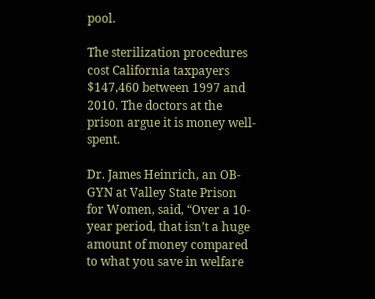pool.

The sterilization procedures cost California taxpayers $147,460 between 1997 and 2010. The doctors at the prison argue it is money well-spent.

Dr. James Heinrich, an OB-GYN at Valley State Prison for Women, said, “Over a 10-year period, that isn’t a huge amount of money compared to what you save in welfare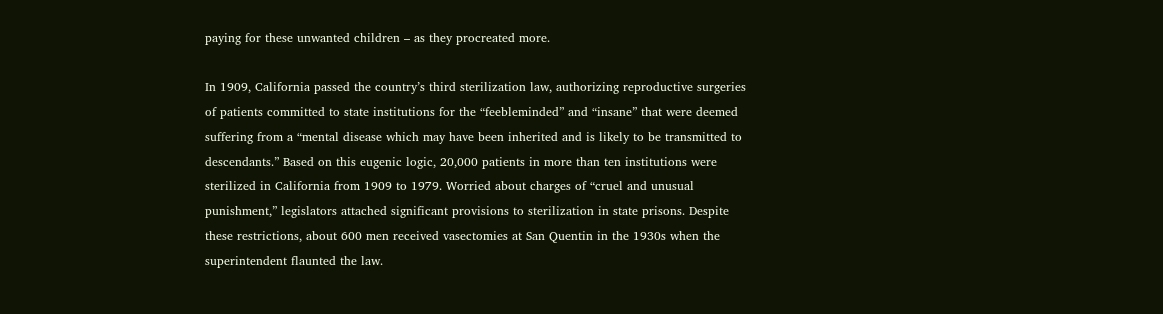paying for these unwanted children – as they procreated more.

In 1909, California passed the country’s third sterilization law, authorizing reproductive surgeries of patients committed to state institutions for the “feebleminded” and “insane” that were deemed suffering from a “mental disease which may have been inherited and is likely to be transmitted to descendants.” Based on this eugenic logic, 20,000 patients in more than ten institutions were sterilized in California from 1909 to 1979. Worried about charges of “cruel and unusual punishment,” legislators attached significant provisions to sterilization in state prisons. Despite these restrictions, about 600 men received vasectomies at San Quentin in the 1930s when the superintendent flaunted the law.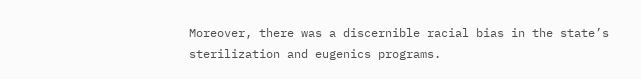Moreover, there was a discernible racial bias in the state’s sterilization and eugenics programs.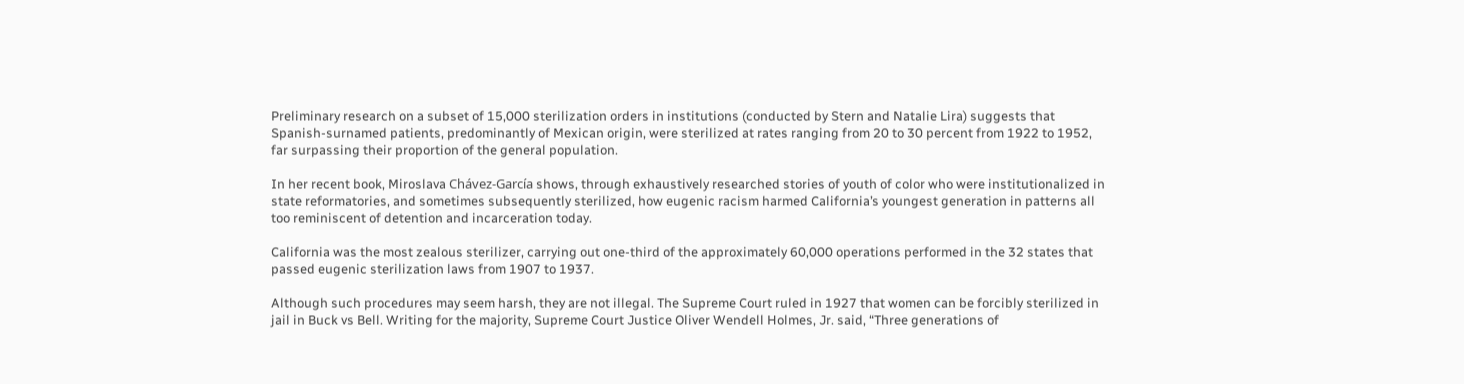Preliminary research on a subset of 15,000 sterilization orders in institutions (conducted by Stern and Natalie Lira) suggests that Spanish-surnamed patients, predominantly of Mexican origin, were sterilized at rates ranging from 20 to 30 percent from 1922 to 1952, far surpassing their proportion of the general population.

In her recent book, Miroslava Chávez-García shows, through exhaustively researched stories of youth of color who were institutionalized in state reformatories, and sometimes subsequently sterilized, how eugenic racism harmed California’s youngest generation in patterns all too reminiscent of detention and incarceration today.

California was the most zealous sterilizer, carrying out one-third of the approximately 60,000 operations performed in the 32 states that passed eugenic sterilization laws from 1907 to 1937.

Although such procedures may seem harsh, they are not illegal. The Supreme Court ruled in 1927 that women can be forcibly sterilized in jail in Buck vs Bell. Writing for the majority, Supreme Court Justice Oliver Wendell Holmes, Jr. said, “Three generations of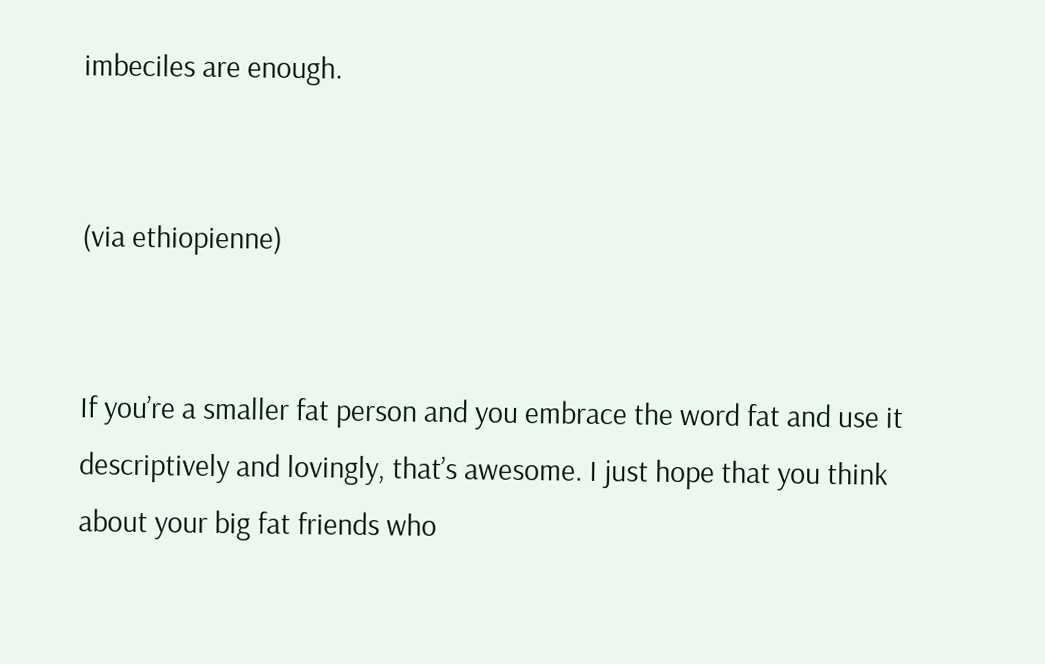imbeciles are enough.


(via ethiopienne)


If you’re a smaller fat person and you embrace the word fat and use it descriptively and lovingly, that’s awesome. I just hope that you think about your big fat friends who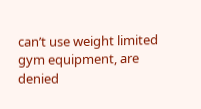can’t use weight limited gym equipment, are denied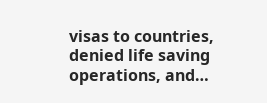visas to countries, denied life saving operations, and…